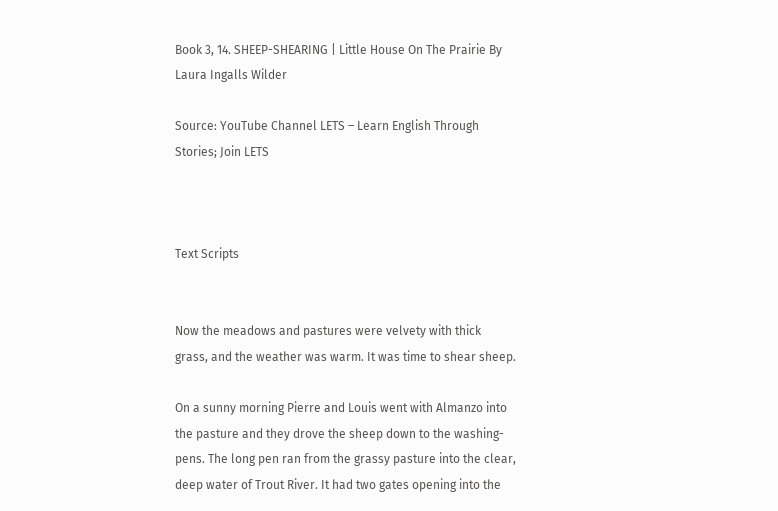Book 3, 14. SHEEP-SHEARING | Little House On The Prairie By Laura Ingalls Wilder

Source: YouTube Channel LETS – Learn English Through Stories; Join LETS



Text Scripts


Now the meadows and pastures were velvety with thick grass, and the weather was warm. It was time to shear sheep.

On a sunny morning Pierre and Louis went with Almanzo into the pasture and they drove the sheep down to the washing-pens. The long pen ran from the grassy pasture into the clear, deep water of Trout River. It had two gates opening into the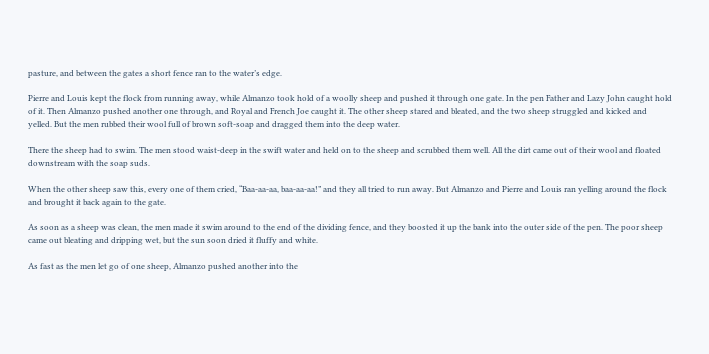pasture, and between the gates a short fence ran to the water’s edge.

Pierre and Louis kept the flock from running away, while Almanzo took hold of a woolly sheep and pushed it through one gate. In the pen Father and Lazy John caught hold of it. Then Almanzo pushed another one through, and Royal and French Joe caught it. The other sheep stared and bleated, and the two sheep struggled and kicked and yelled. But the men rubbed their wool full of brown soft-soap and dragged them into the deep water.

There the sheep had to swim. The men stood waist-deep in the swift water and held on to the sheep and scrubbed them well. All the dirt came out of their wool and floated downstream with the soap suds.

When the other sheep saw this, every one of them cried, “Baa-aa-aa, baa-aa-aa!” and they all tried to run away. But Almanzo and Pierre and Louis ran yelling around the flock and brought it back again to the gate.

As soon as a sheep was clean, the men made it swim around to the end of the dividing fence, and they boosted it up the bank into the outer side of the pen. The poor sheep came out bleating and dripping wet, but the sun soon dried it fluffy and white.

As fast as the men let go of one sheep, Almanzo pushed another into the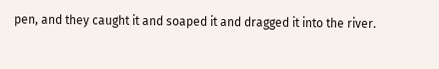pen, and they caught it and soaped it and dragged it into the river.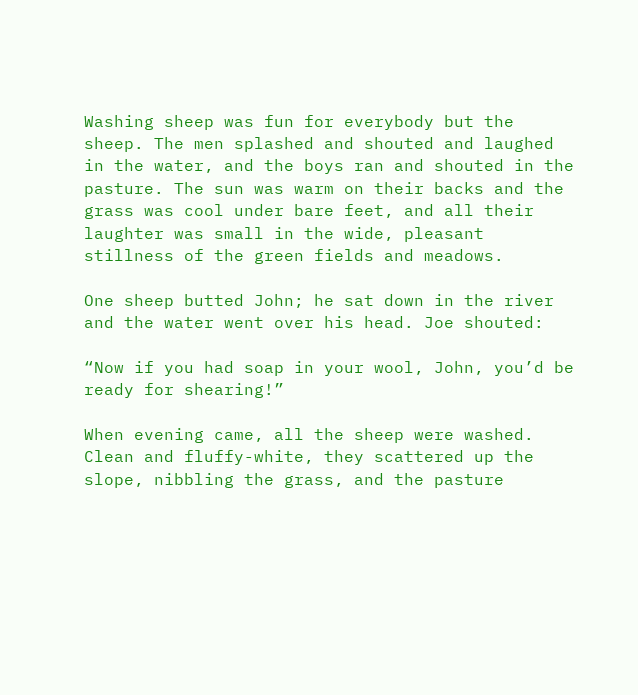Washing sheep was fun for everybody but the sheep. The men splashed and shouted and laughed in the water, and the boys ran and shouted in the pasture. The sun was warm on their backs and the grass was cool under bare feet, and all their laughter was small in the wide, pleasant stillness of the green fields and meadows.

One sheep butted John; he sat down in the river and the water went over his head. Joe shouted:

“Now if you had soap in your wool, John, you’d be ready for shearing!”

When evening came, all the sheep were washed. Clean and fluffy-white, they scattered up the slope, nibbling the grass, and the pasture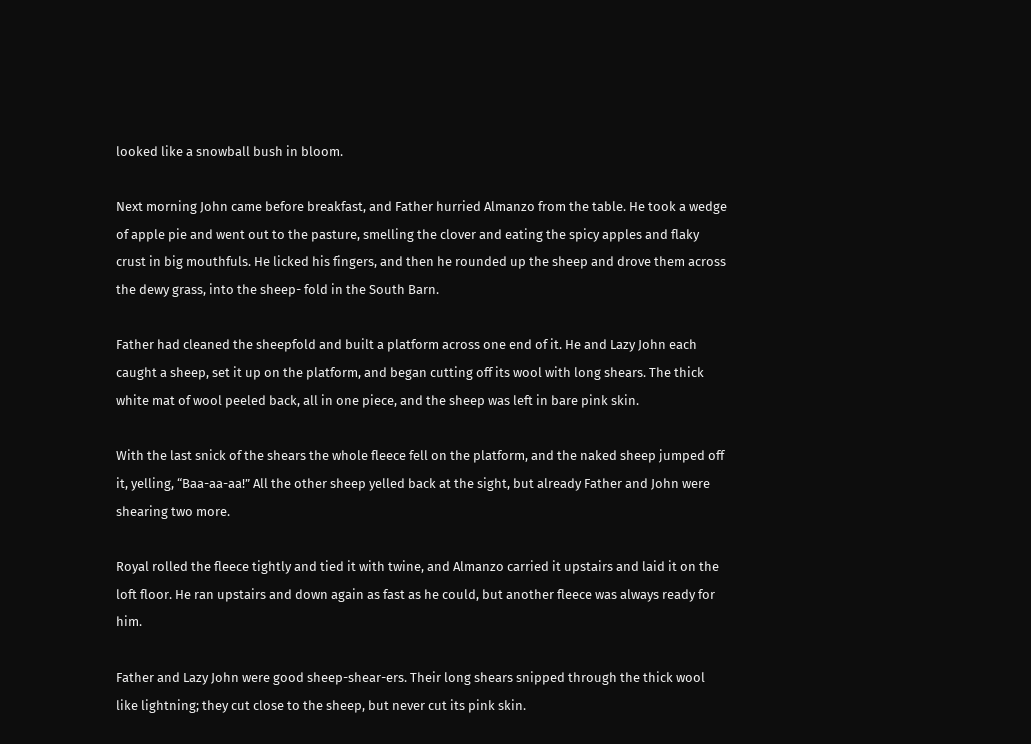looked like a snowball bush in bloom.

Next morning John came before breakfast, and Father hurried Almanzo from the table. He took a wedge of apple pie and went out to the pasture, smelling the clover and eating the spicy apples and flaky crust in big mouthfuls. He licked his fingers, and then he rounded up the sheep and drove them across the dewy grass, into the sheep- fold in the South Barn.

Father had cleaned the sheepfold and built a platform across one end of it. He and Lazy John each caught a sheep, set it up on the platform, and began cutting off its wool with long shears. The thick white mat of wool peeled back, all in one piece, and the sheep was left in bare pink skin.

With the last snick of the shears the whole fleece fell on the platform, and the naked sheep jumped off it, yelling, “Baa-aa-aa!” All the other sheep yelled back at the sight, but already Father and John were shearing two more.

Royal rolled the fleece tightly and tied it with twine, and Almanzo carried it upstairs and laid it on the loft floor. He ran upstairs and down again as fast as he could, but another fleece was always ready for him.

Father and Lazy John were good sheep-shear-ers. Their long shears snipped through the thick wool like lightning; they cut close to the sheep, but never cut its pink skin.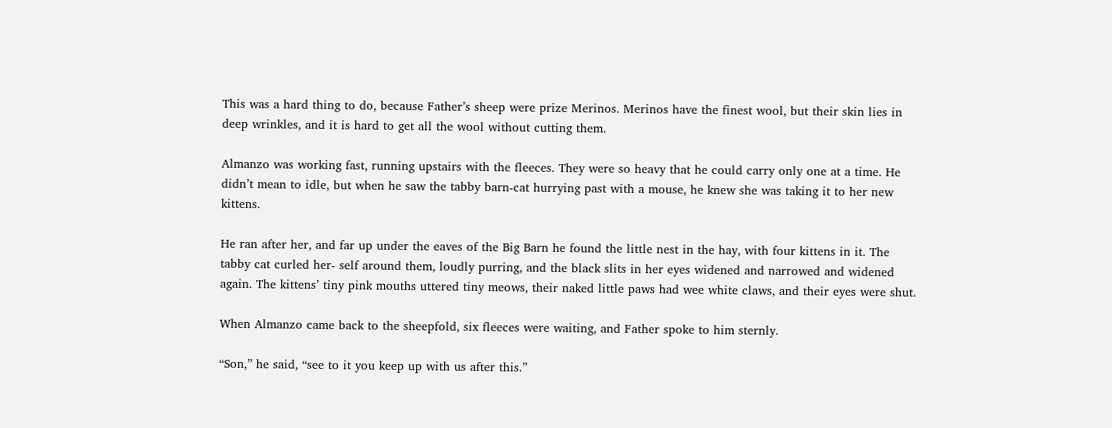This was a hard thing to do, because Father’s sheep were prize Merinos. Merinos have the finest wool, but their skin lies in deep wrinkles, and it is hard to get all the wool without cutting them.

Almanzo was working fast, running upstairs with the fleeces. They were so heavy that he could carry only one at a time. He didn’t mean to idle, but when he saw the tabby barn-cat hurrying past with a mouse, he knew she was taking it to her new kittens.

He ran after her, and far up under the eaves of the Big Barn he found the little nest in the hay, with four kittens in it. The tabby cat curled her- self around them, loudly purring, and the black slits in her eyes widened and narrowed and widened again. The kittens’ tiny pink mouths uttered tiny meows, their naked little paws had wee white claws, and their eyes were shut.

When Almanzo came back to the sheepfold, six fleeces were waiting, and Father spoke to him sternly.

“Son,” he said, “see to it you keep up with us after this.”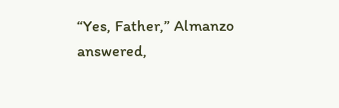“Yes, Father,” Almanzo answered,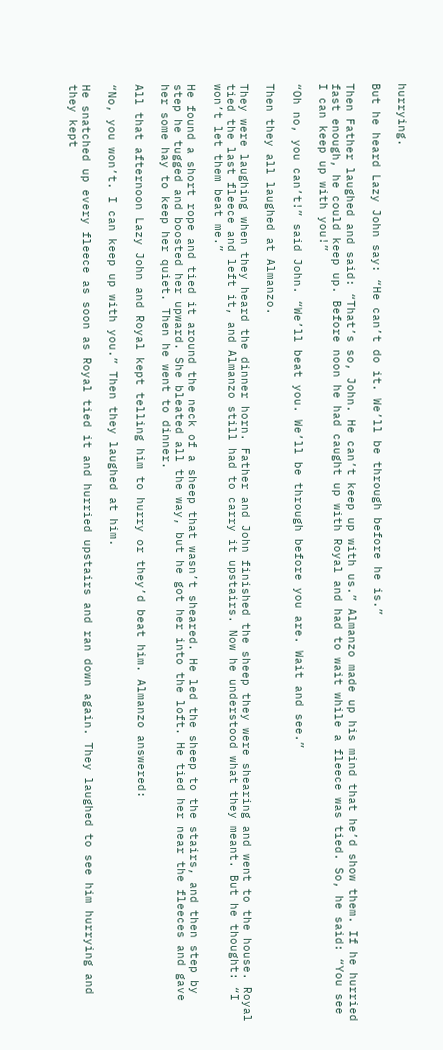hurrying.

But he heard Lazy John say: “He can’t do it. We’ll be through before he is.”

Then Father laughed and said: “That’s so, John. He can’t keep up with us.” Almanzo made up his mind that he’d show them. If he hurried fast enough, he could keep up. Before noon he had caught up with Royal and had to wait while a fleece was tied. So, he said: “You see I can keep up with you!”

“Oh no, you can’t!” said John. “We’ll beat you. We’ll be through before you are. Wait and see.”

Then they all laughed at Almanzo.

They were laughing when they heard the dinner horn. Father and John finished the sheep they were shearing and went to the house. Royal tied the last fleece and left it, and Almanzo still had to carry it upstairs. Now he understood what they meant. But he thought: “I won’t let them beat me.”

He found a short rope and tied it around the neck of a sheep that wasn’t sheared. He led the sheep to the stairs, and then step by step he tugged and boosted her upward. She bleated all the way, but he got her into the loft. He tied her near the fleeces and gave her some hay to keep her quiet. Then he went to dinner.

All that afternoon Lazy John and Royal kept telling him to hurry or they’d beat him. Almanzo answered:

“No, you won’t. I can keep up with you.” Then they laughed at him.

He snatched up every fleece as soon as Royal tied it and hurried upstairs and ran down again. They laughed to see him hurrying and they kept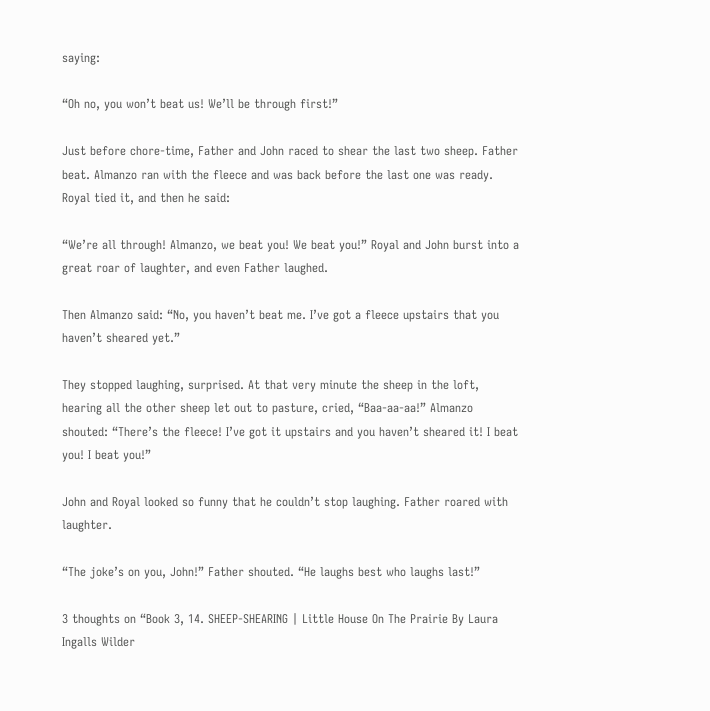saying:

“Oh no, you won’t beat us! We’ll be through first!”

Just before chore-time, Father and John raced to shear the last two sheep. Father beat. Almanzo ran with the fleece and was back before the last one was ready. Royal tied it, and then he said:

“We’re all through! Almanzo, we beat you! We beat you!” Royal and John burst into a great roar of laughter, and even Father laughed.

Then Almanzo said: “No, you haven’t beat me. I’ve got a fleece upstairs that you haven’t sheared yet.”

They stopped laughing, surprised. At that very minute the sheep in the loft, hearing all the other sheep let out to pasture, cried, “Baa-aa-aa!” Almanzo shouted: “There’s the fleece! I’ve got it upstairs and you haven’t sheared it! I beat you! I beat you!”

John and Royal looked so funny that he couldn’t stop laughing. Father roared with laughter.

“The joke’s on you, John!” Father shouted. “He laughs best who laughs last!”

3 thoughts on “Book 3, 14. SHEEP-SHEARING | Little House On The Prairie By Laura Ingalls Wilder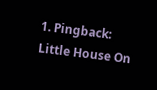1. Pingback: Little House On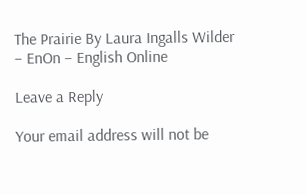The Prairie By Laura Ingalls Wilder – EnOn – English Online

Leave a Reply

Your email address will not be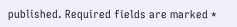published. Required fields are marked *